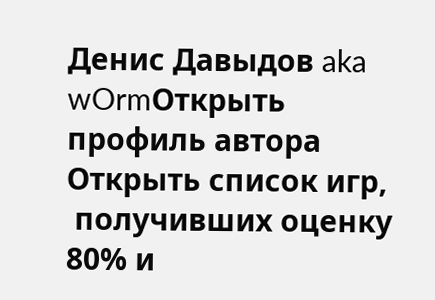Денис Давыдов aka wOrmОткрыть профиль автора
Открыть список игр,
 получивших оценку 80% и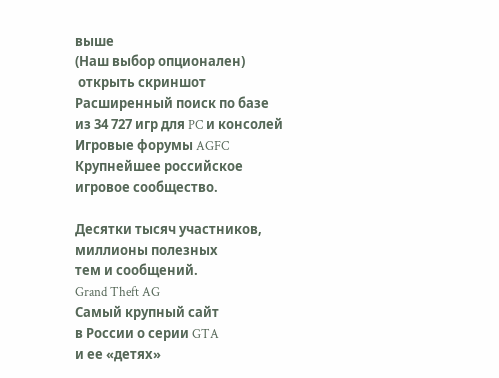выше
(Наш выбор опционален)
 открыть скриншот
Расширенный поиск по базе
из 34 727 игр для PC и консолей
Игровые форумы AGFC
Крупнейшее российское
игровое сообщество.

Десятки тысяч участников,
миллионы полезных
тем и сообщений.
Grand Theft AG
Самый крупный сайт
в России о серии GTA
и ее «детях»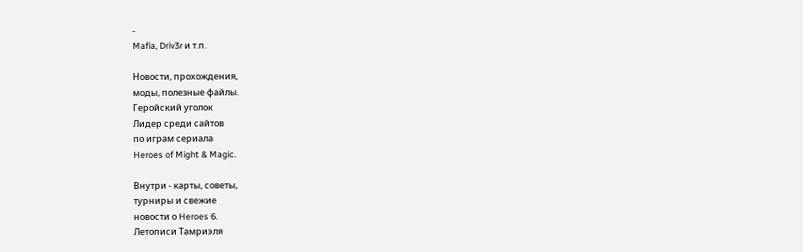-
Mafia, Driv3r и т.п.

Новости, прохождения,
моды, полезные файлы.
Геройский уголок
Лидер среди сайтов
по играм сериала
Heroes of Might & Magic.

Внутри - карты, советы,
турниры и свежие
новости о Heroes 6.
Летописи Тамриэля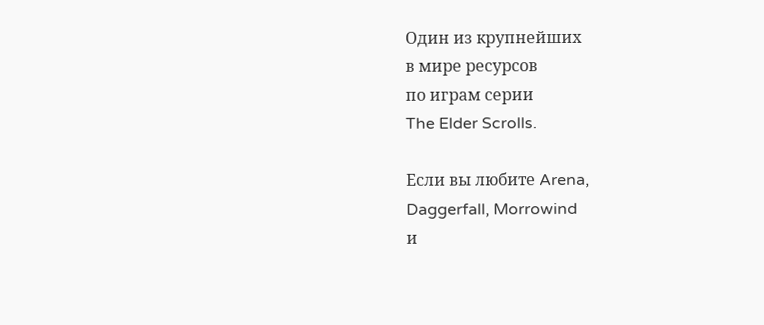Один из крупнейших
в мире ресурсов
по играм серии
The Elder Scrolls.

Если вы любите Arena,
Daggerfall, Morrowind
и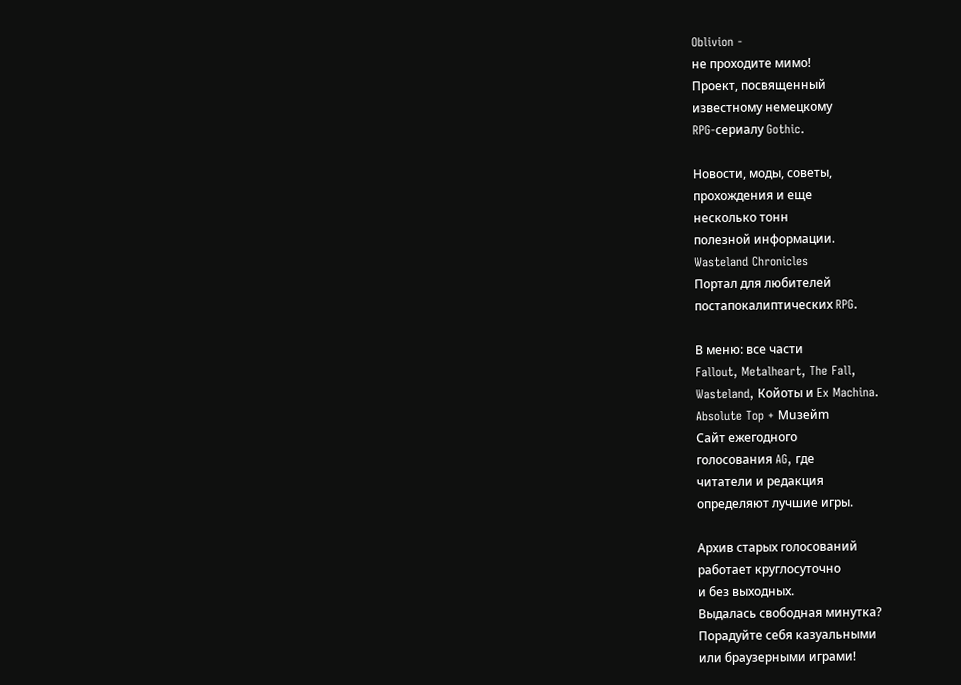Oblivion -
не проходите мимо!
Проект, посвященный
известному немецкому
RPG-сериалу Gothic.

Новости, моды, советы,
прохождения и еще
несколько тонн
полезной информации.
Wasteland Chronicles
Портал для любителей
постапокалиптических RPG.

В меню: все части
Fallout, Metalheart, The Fall,
Wasteland, Койоты и Ex Machina.
Absolute Top + Мuзейm
Сайт ежегодного
голосования AG, где
читатели и редакция
определяют лучшие игры.

Архив старых голосований
работает круглосуточно
и без выходных.
Выдалась свободная минутка?
Порадуйте себя казуальными
или браузерными играми!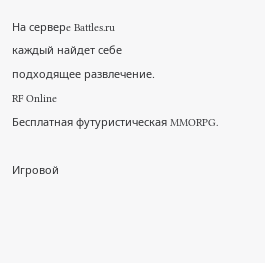На серверe Battles.ru
каждый найдет себе
подходящее развлечение.
RF Online
Бесплатная футуристическая MMORPG.

Игровой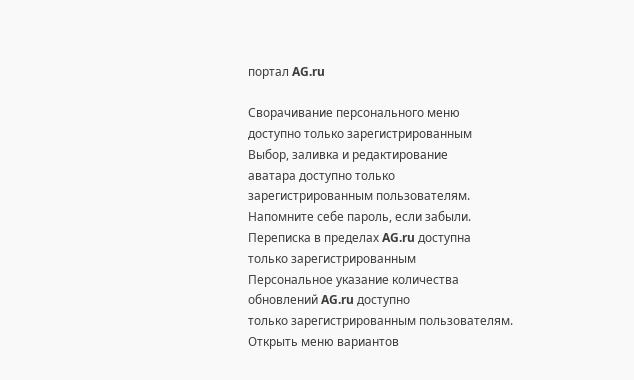портал AG.ru

Сворачивание персонального меню
доступно только зарегистрированным
Выбор, заливка и редактирование
аватара доступно только
зарегистрированным пользователям.
Напомните себе пароль, если забыли.
Переписка в пределах AG.ru доступна
только зарегистрированным
Персональное указание количества
обновлений AG.ru доступно
только зарегистрированным пользователям.
Открыть меню вариантов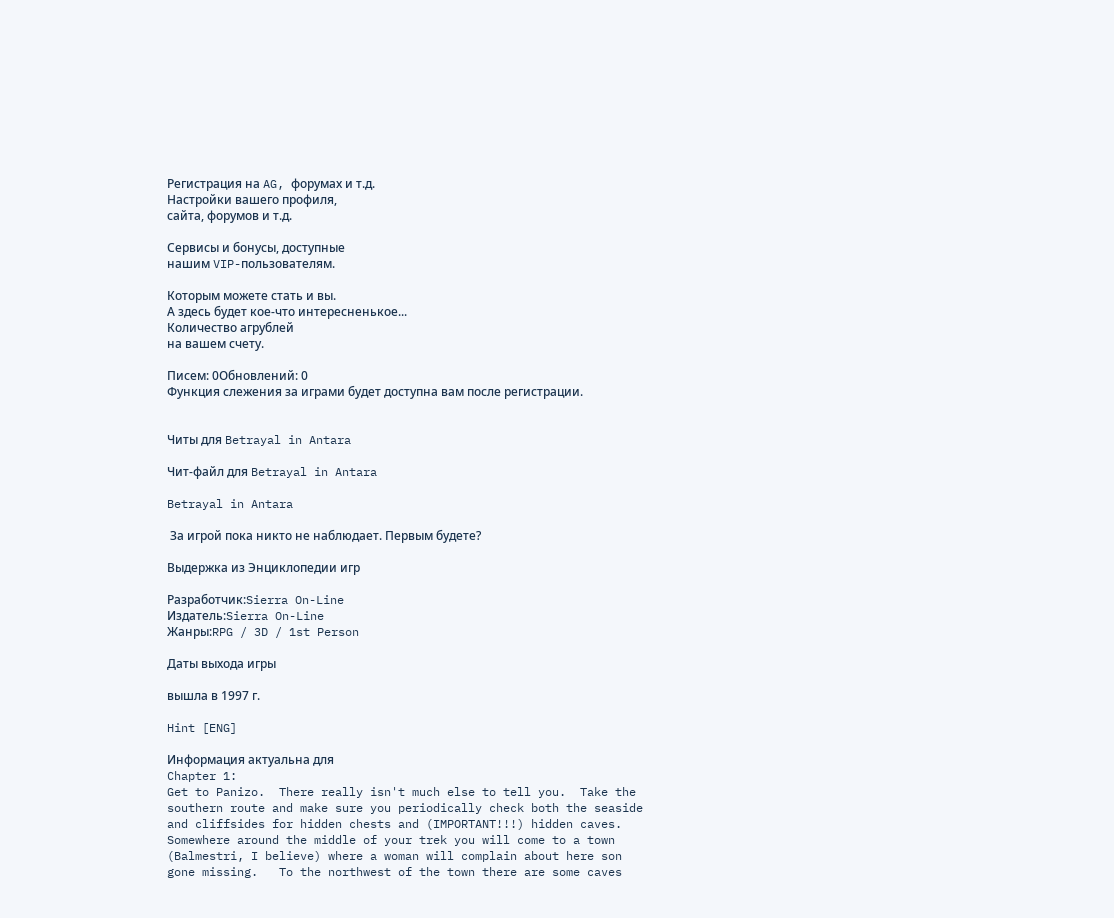Регистрация на AG, форумах и т.д.
Настройки вашего профиля,
сайта, форумов и т.д.

Сервисы и бонусы, доступные
нашим VIP-пользователям.

Которым можете стать и вы.
А здесь будет кое-что интересненькое...
Количество агрублей
на вашем счету.

Писем: 0Обновлений: 0
Функция слежения за играми будет доступна вам после регистрации.


Читы для Betrayal in Antara

Чит-файл для Betrayal in Antara

Betrayal in Antara

 За игрой пока никто не наблюдает. Первым будете?

Выдержка из Энциклопедии игр

Разработчик:Sierra On-Line
Издатель:Sierra On-Line
Жанры:RPG / 3D / 1st Person

Даты выхода игры

вышла в 1997 г.

Hint [ENG]

Информация актуальна для
Chapter 1:
Get to Panizo.  There really isn't much else to tell you.  Take the
southern route and make sure you periodically check both the seaside
and cliffsides for hidden chests and (IMPORTANT!!!) hidden caves.
Somewhere around the middle of your trek you will come to a town
(Balmestri, I believe) where a woman will complain about here son
gone missing.   To the northwest of the town there are some caves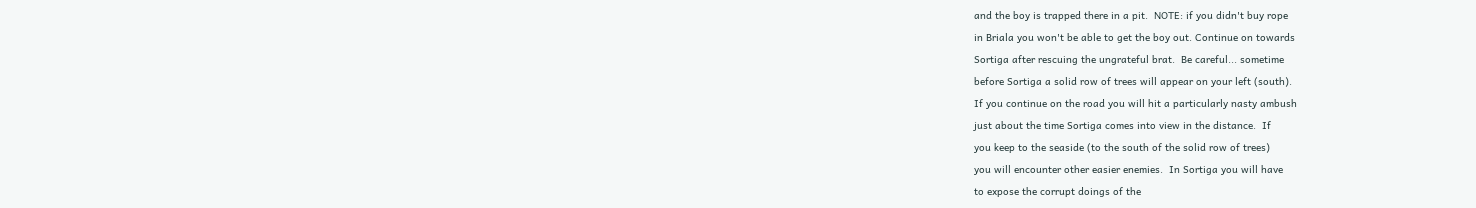and the boy is trapped there in a pit.  NOTE: if you didn't buy rope
in Briala you won't be able to get the boy out. Continue on towards
Sortiga after rescuing the ungrateful brat.  Be careful... sometime
before Sortiga a solid row of trees will appear on your left (south).
If you continue on the road you will hit a particularly nasty ambush
just about the time Sortiga comes into view in the distance.  If
you keep to the seaside (to the south of the solid row of trees)
you will encounter other easier enemies.  In Sortiga you will have
to expose the corrupt doings of the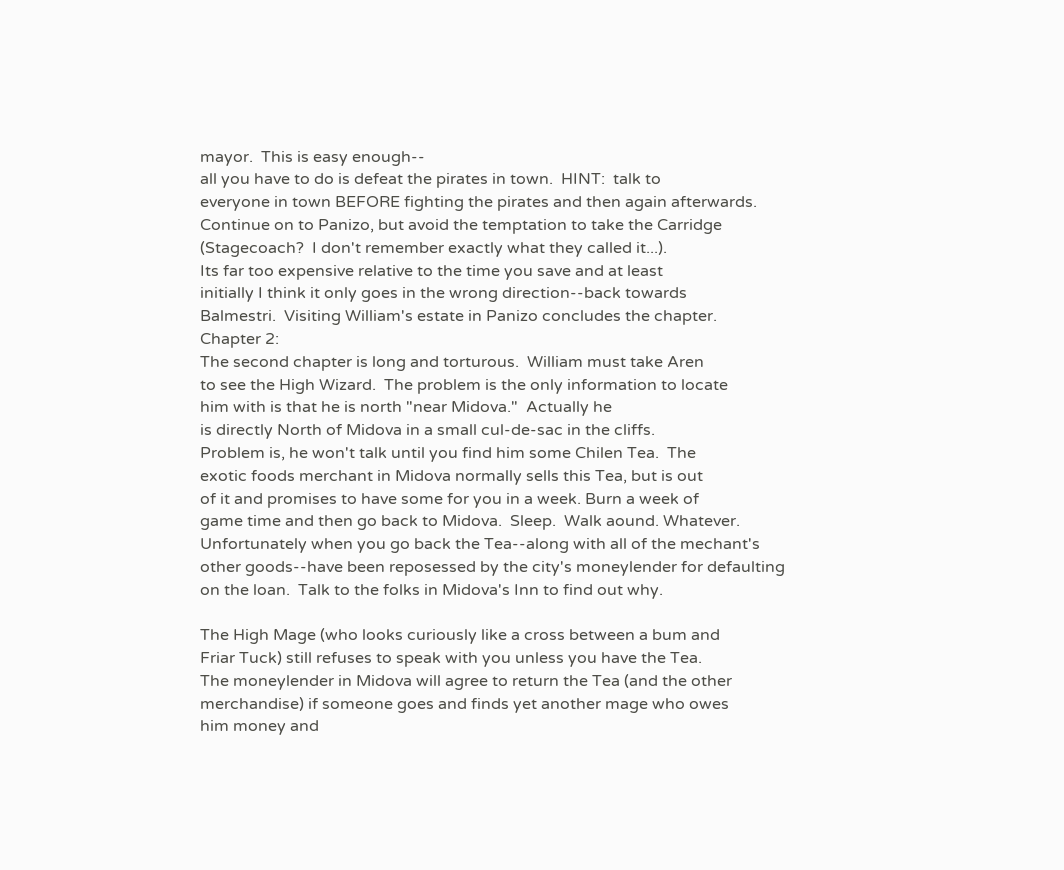mayor.  This is easy enough--
all you have to do is defeat the pirates in town.  HINT:  talk to
everyone in town BEFORE fighting the pirates and then again afterwards.
Continue on to Panizo, but avoid the temptation to take the Carridge
(Stagecoach?  I don't remember exactly what they called it...).
Its far too expensive relative to the time you save and at least
initially I think it only goes in the wrong direction--back towards
Balmestri.  Visiting William's estate in Panizo concludes the chapter.
Chapter 2:
The second chapter is long and torturous.  William must take Aren
to see the High Wizard.  The problem is the only information to locate
him with is that he is north "near Midova."  Actually he
is directly North of Midova in a small cul-de-sac in the cliffs.
Problem is, he won't talk until you find him some Chilen Tea.  The
exotic foods merchant in Midova normally sells this Tea, but is out
of it and promises to have some for you in a week. Burn a week of
game time and then go back to Midova.  Sleep.  Walk aound. Whatever.
Unfortunately when you go back the Tea--along with all of the mechant's
other goods--have been reposessed by the city's moneylender for defaulting
on the loan.  Talk to the folks in Midova's Inn to find out why.

The High Mage (who looks curiously like a cross between a bum and
Friar Tuck) still refuses to speak with you unless you have the Tea.
The moneylender in Midova will agree to return the Tea (and the other
merchandise) if someone goes and finds yet another mage who owes
him money and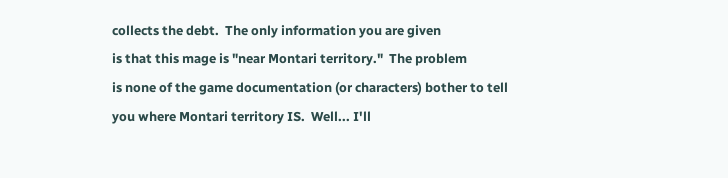collects the debt.  The only information you are given
is that this mage is "near Montari territory."  The problem
is none of the game documentation (or characters) bother to tell
you where Montari territory IS.  Well... I'll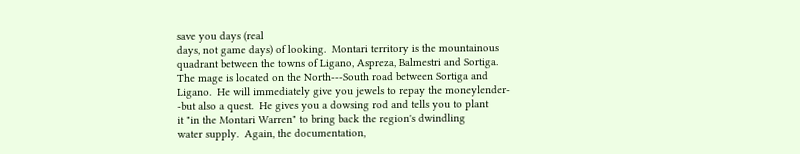save you days (real
days, not game days) of looking.  Montari territory is the mountainous
quadrant between the towns of Ligano, Aspreza, Balmestri and Sortiga.
The mage is located on the North---South road between Sortiga and
Ligano.  He will immediately give you jewels to repay the moneylender-
-but also a quest.  He gives you a dowsing rod and tells you to plant
it "in the Montari Warren" to bring back the region's dwindling
water supply.  Again, the documentation,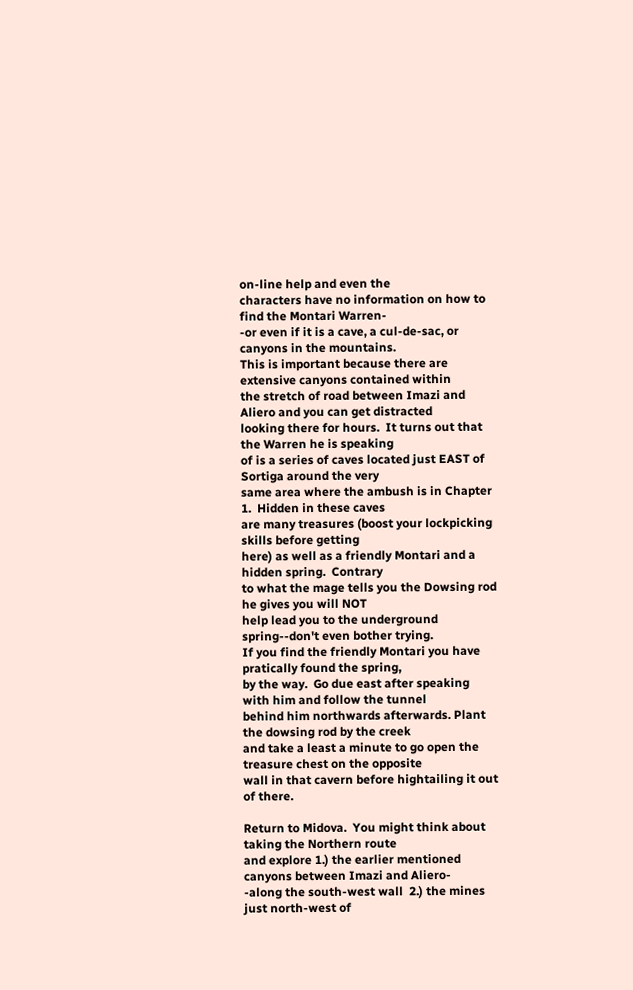on-line help and even the
characters have no information on how to find the Montari Warren-
-or even if it is a cave, a cul-de-sac, or canyons in the mountains.
This is important because there are extensive canyons contained within
the stretch of road between Imazi and Aliero and you can get distracted
looking there for hours.  It turns out that the Warren he is speaking
of is a series of caves located just EAST of Sortiga around the very
same area where the ambush is in Chapter 1.  Hidden in these caves
are many treasures (boost your lockpicking skills before getting
here) as well as a friendly Montari and a hidden spring.  Contrary
to what the mage tells you the Dowsing rod he gives you will NOT
help lead you to the underground spring--don't even bother trying.
If you find the friendly Montari you have pratically found the spring,
by the way.  Go due east after speaking with him and follow the tunnel
behind him northwards afterwards. Plant the dowsing rod by the creek
and take a least a minute to go open the treasure chest on the opposite
wall in that cavern before hightailing it out of there.

Return to Midova.  You might think about taking the Northern route
and explore 1.) the earlier mentioned canyons between Imazi and Aliero-
-along the south-west wall  2.) the mines just north-west of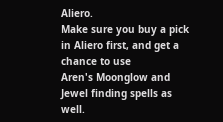Aliero.
Make sure you buy a pick in Aliero first, and get a chance to use
Aren's Moonglow and Jewel finding spells as well.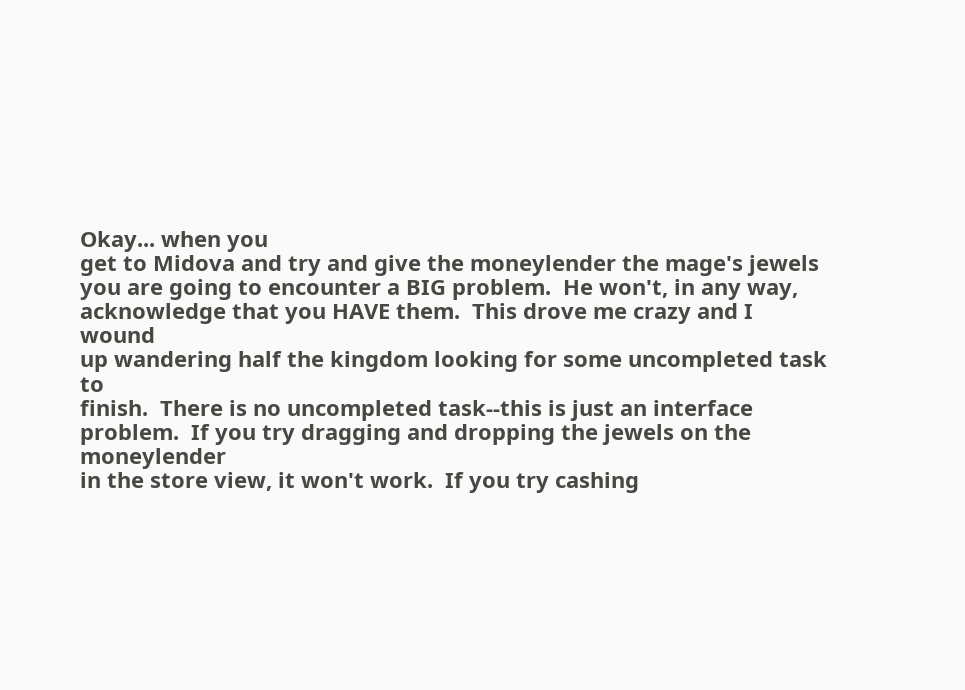Okay... when you
get to Midova and try and give the moneylender the mage's jewels
you are going to encounter a BIG problem.  He won't, in any way,
acknowledge that you HAVE them.  This drove me crazy and I wound
up wandering half the kingdom looking for some uncompleted task to
finish.  There is no uncompleted task--this is just an interface
problem.  If you try dragging and dropping the jewels on the moneylender
in the store view, it won't work.  If you try cashing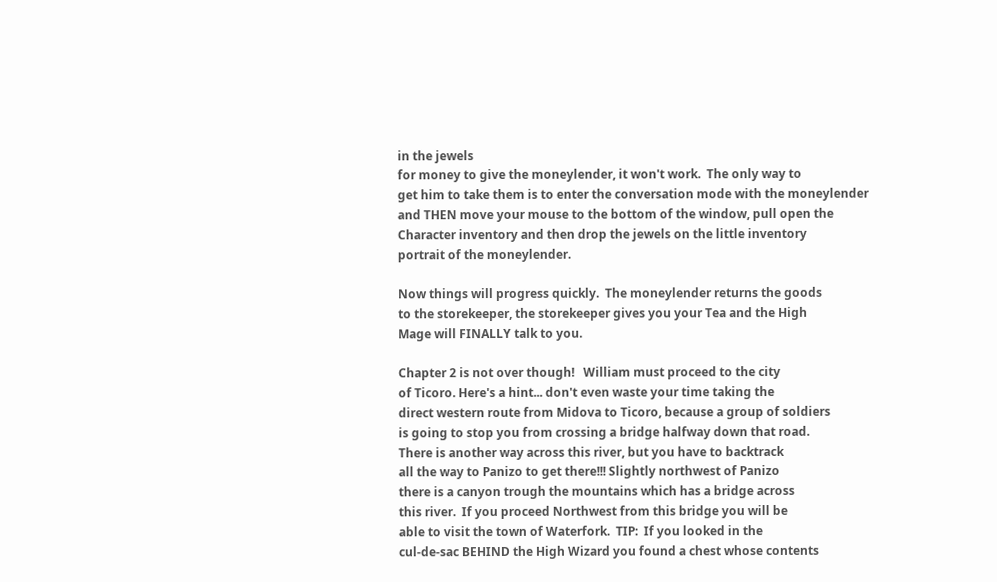in the jewels
for money to give the moneylender, it won't work.  The only way to
get him to take them is to enter the conversation mode with the moneylender
and THEN move your mouse to the bottom of the window, pull open the
Character inventory and then drop the jewels on the little inventory
portrait of the moneylender.

Now things will progress quickly.  The moneylender returns the goods
to the storekeeper, the storekeeper gives you your Tea and the High
Mage will FINALLY talk to you.

Chapter 2 is not over though!   William must proceed to the city
of Ticoro. Here's a hint... don't even waste your time taking the
direct western route from Midova to Ticoro, because a group of soldiers
is going to stop you from crossing a bridge halfway down that road.
There is another way across this river, but you have to backtrack
all the way to Panizo to get there!!! Slightly northwest of Panizo
there is a canyon trough the mountains which has a bridge across
this river.  If you proceed Northwest from this bridge you will be
able to visit the town of Waterfork.  TIP:  If you looked in the
cul-de-sac BEHIND the High Wizard you found a chest whose contents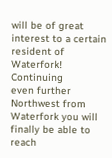will be of great interest to a certain resident of Waterfork!  Continuing
even further Northwest from Waterfork you will finally be able to
reach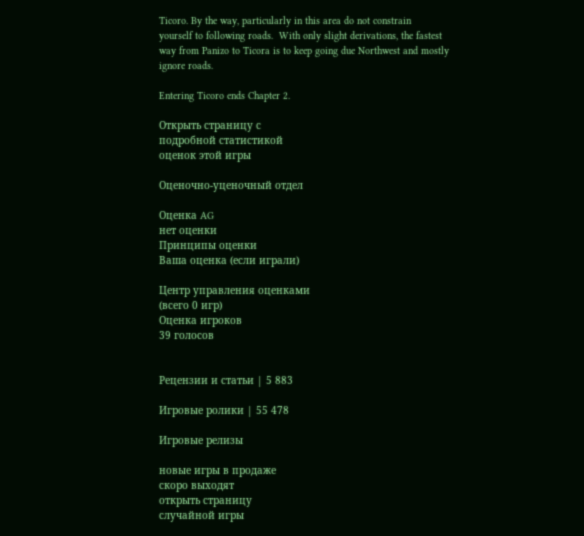Ticoro. By the way, particularly in this area do not constrain
yourself to following roads.  With only slight derivations, the fastest
way from Panizo to Ticora is to keep going due Northwest and mostly
ignore roads.

Entering Ticoro ends Chapter 2.

Открыть страницу с
подробной статистикой
оценок этой игры

Оценочно-уценочный отдел

Оценка AG
нет оценки
Принципы оценки
Ваша оценка (если играли)

Центр управления оценками
(всего 0 игр)
Оценка игроков
39 голосов


Рецензии и статьи | 5 883

Игровые ролики | 55 478

Игровые релизы

новые игры в продаже
скоро выходят
открыть страницу
случайной игры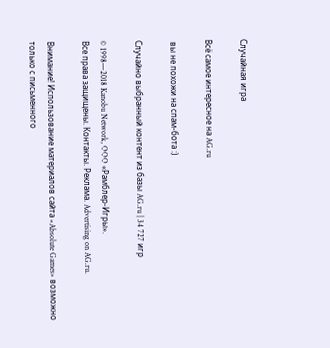Случайная игра

Всё самое интересное на AG.ru

 вы не похожи на спам-бота :)

Случайно выбранный контент из базы AG.ru | 34 727 игр

© 1998—2018 Kanobu Network, OOO «Рамблер-Игры».
Все права защищены. Контакты. Реклама. Advertising on AG.ru.

Внимание! Использование материалов сайта «Absolute Games» возможно только с письменного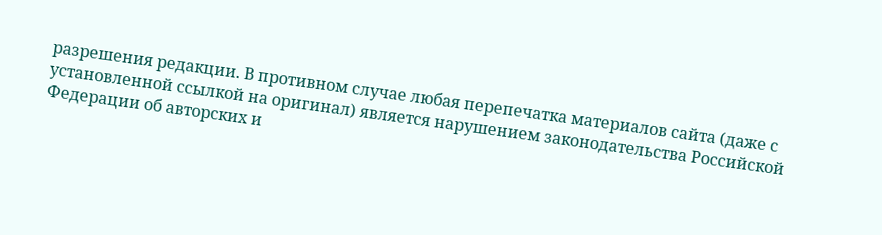разрешения редакции. В противном случае любая перепечатка материалов сайта (даже с установленной ссылкой на оригинал) является нарушением законодательства Российской Федерации об авторских и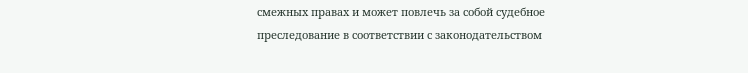смежных правах и может повлечь за собой судебное преследование в соответствии с законодательством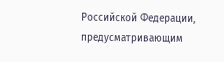Российской Федерации, предусматривающим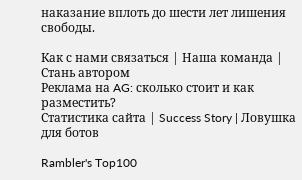наказание вплоть до шести лет лишения свободы.

Как с нами связаться | Наша команда | Стань автором
Реклама на AG: сколько стоит и как разместить?
Статистика сайта | Success Story | Ловушка для ботов

Rambler's Top100